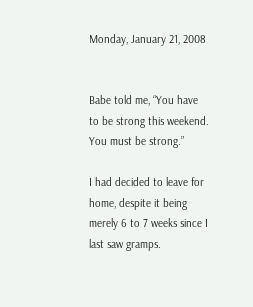Monday, January 21, 2008


Babe told me, “You have to be strong this weekend. You must be strong.”

I had decided to leave for home, despite it being merely 6 to 7 weeks since I last saw gramps.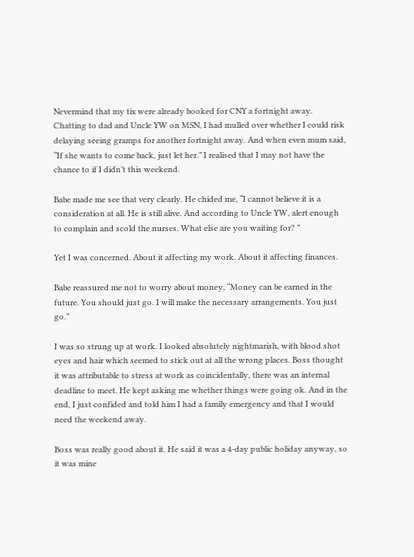Nevermind that my tix were already booked for CNY a fortnight away. Chatting to dad and Uncle YW on MSN, I had mulled over whether I could risk delaying seeing gramps for another fortnight away. And when even mum said, “If she wants to come back, just let her.” I realised that I may not have the chance to if I didn’t this weekend.

Babe made me see that very clearly. He chided me, “I cannot believe it is a consideration at all. He is still alive. And according to Uncle YW, alert enough to complain and scold the nurses. What else are you waiting for? ”

Yet I was concerned. About it affecting my work. About it affecting finances.

Babe reassured me not to worry about money, “Money can be earned in the future. You should just go. I will make the necessary arrangements. You just go.”

I was so strung up at work. I looked absolutely nightmarish, with blood shot eyes and hair which seemed to stick out at all the wrong places. Boss thought it was attributable to stress at work as coincidentally, there was an internal deadline to meet. He kept asking me whether things were going ok. And in the end, I just confided and told him I had a family emergency and that I would need the weekend away.

Boss was really good about it. He said it was a 4-day public holiday anyway, so it was mine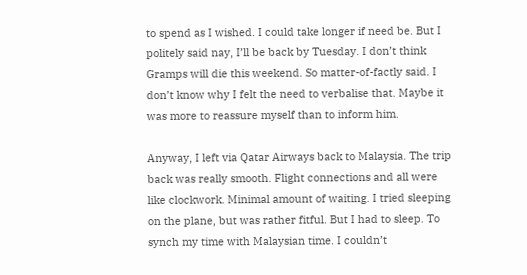to spend as I wished. I could take longer if need be. But I politely said nay, I’ll be back by Tuesday. I don’t think Gramps will die this weekend. So matter-of-factly said. I don’t know why I felt the need to verbalise that. Maybe it was more to reassure myself than to inform him.

Anyway, I left via Qatar Airways back to Malaysia. The trip back was really smooth. Flight connections and all were like clockwork. Minimal amount of waiting. I tried sleeping on the plane, but was rather fitful. But I had to sleep. To synch my time with Malaysian time. I couldn’t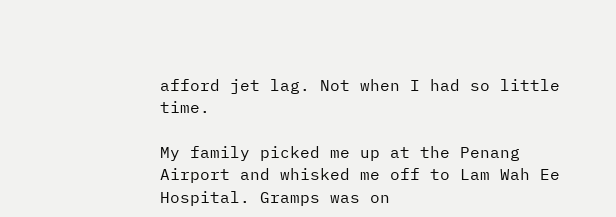afford jet lag. Not when I had so little time.

My family picked me up at the Penang Airport and whisked me off to Lam Wah Ee Hospital. Gramps was on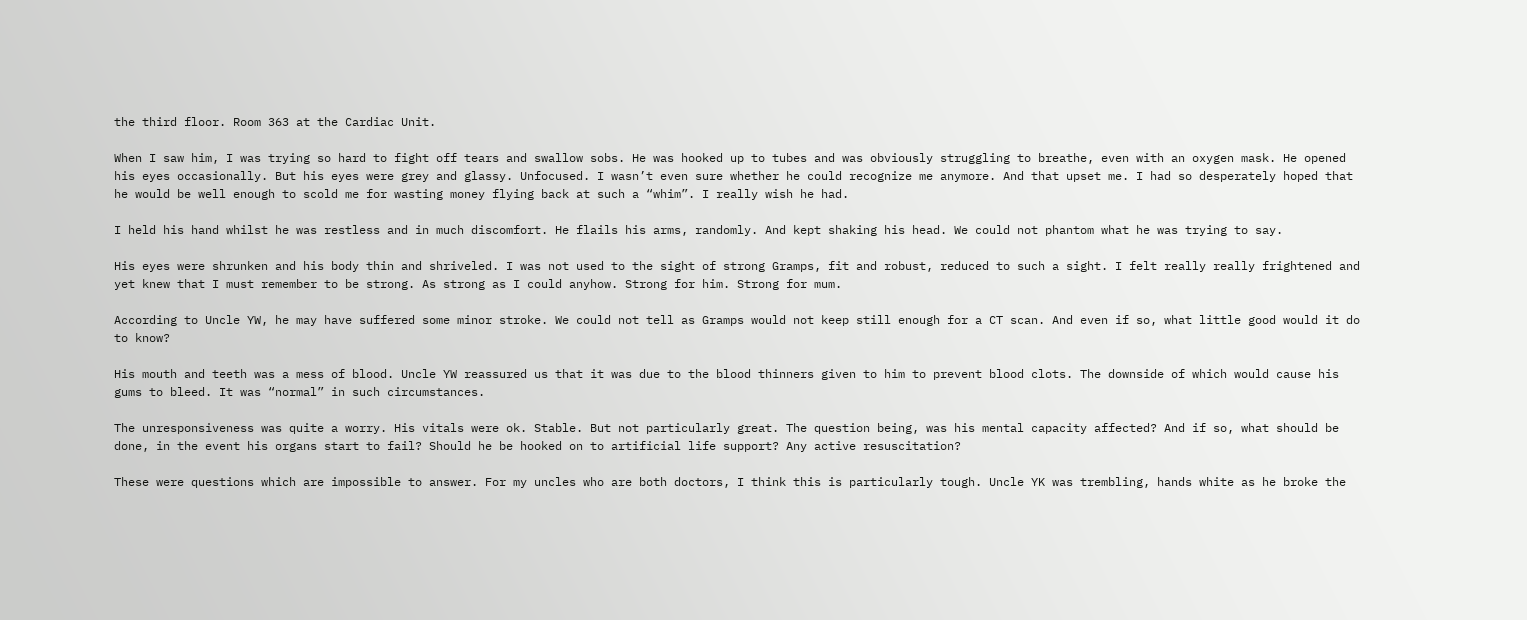the third floor. Room 363 at the Cardiac Unit.

When I saw him, I was trying so hard to fight off tears and swallow sobs. He was hooked up to tubes and was obviously struggling to breathe, even with an oxygen mask. He opened his eyes occasionally. But his eyes were grey and glassy. Unfocused. I wasn’t even sure whether he could recognize me anymore. And that upset me. I had so desperately hoped that he would be well enough to scold me for wasting money flying back at such a “whim”. I really wish he had.

I held his hand whilst he was restless and in much discomfort. He flails his arms, randomly. And kept shaking his head. We could not phantom what he was trying to say.

His eyes were shrunken and his body thin and shriveled. I was not used to the sight of strong Gramps, fit and robust, reduced to such a sight. I felt really really frightened and yet knew that I must remember to be strong. As strong as I could anyhow. Strong for him. Strong for mum.

According to Uncle YW, he may have suffered some minor stroke. We could not tell as Gramps would not keep still enough for a CT scan. And even if so, what little good would it do to know?

His mouth and teeth was a mess of blood. Uncle YW reassured us that it was due to the blood thinners given to him to prevent blood clots. The downside of which would cause his gums to bleed. It was “normal” in such circumstances.

The unresponsiveness was quite a worry. His vitals were ok. Stable. But not particularly great. The question being, was his mental capacity affected? And if so, what should be done, in the event his organs start to fail? Should he be hooked on to artificial life support? Any active resuscitation?

These were questions which are impossible to answer. For my uncles who are both doctors, I think this is particularly tough. Uncle YK was trembling, hands white as he broke the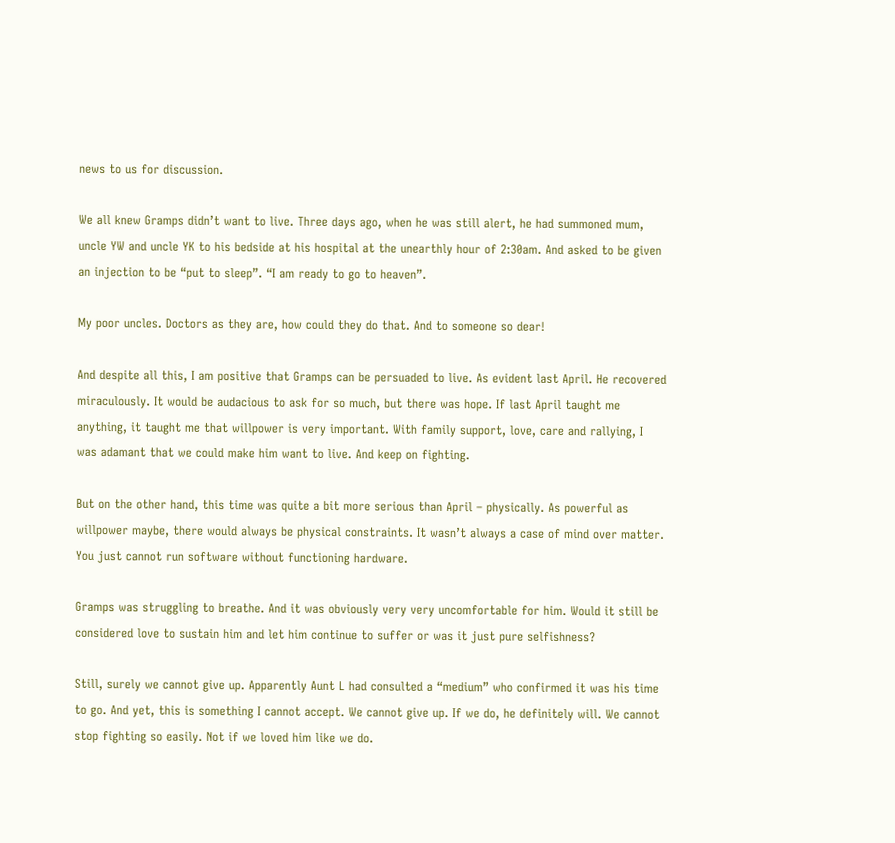news to us for discussion.

We all knew Gramps didn’t want to live. Three days ago, when he was still alert, he had summoned mum, uncle YW and uncle YK to his bedside at his hospital at the unearthly hour of 2:30am. And asked to be given an injection to be “put to sleep”. “I am ready to go to heaven”.

My poor uncles. Doctors as they are, how could they do that. And to someone so dear!

And despite all this, I am positive that Gramps can be persuaded to live. As evident last April. He recovered miraculously. It would be audacious to ask for so much, but there was hope. If last April taught me anything, it taught me that willpower is very important. With family support, love, care and rallying, I was adamant that we could make him want to live. And keep on fighting.

But on the other hand, this time was quite a bit more serious than April – physically. As powerful as willpower maybe, there would always be physical constraints. It wasn’t always a case of mind over matter. You just cannot run software without functioning hardware.

Gramps was struggling to breathe. And it was obviously very very uncomfortable for him. Would it still be considered love to sustain him and let him continue to suffer or was it just pure selfishness?

Still, surely we cannot give up. Apparently Aunt L had consulted a “medium” who confirmed it was his time to go. And yet, this is something I cannot accept. We cannot give up. If we do, he definitely will. We cannot stop fighting so easily. Not if we loved him like we do.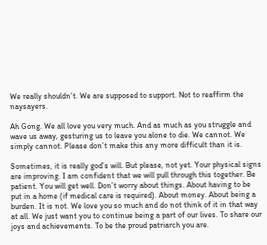We really shouldn’t. We are supposed to support. Not to reaffirm the naysayers.

Ah Gong. We all love you very much. And as much as you struggle and wave us away, gesturing us to leave you alone to die. We cannot. We simply cannot. Please don’t make this any more difficult than it is.

Sometimes, it is really god’s will. But please, not yet. Your physical signs are improving. I am confident that we will pull through this together. Be patient. You will get well. Don’t worry about things. About having to be put in a home (if medical care is required). About money. About being a burden. It is not. We love you so much and do not think of it in that way at all. We just want you to continue being a part of our lives. To share our joys and achievements. To be the proud patriarch you are.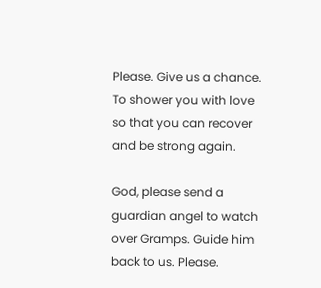Please. Give us a chance. To shower you with love so that you can recover and be strong again.

God, please send a guardian angel to watch over Gramps. Guide him back to us. Please.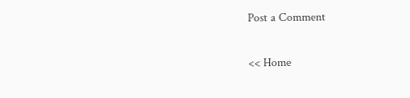Post a Comment

<< Home